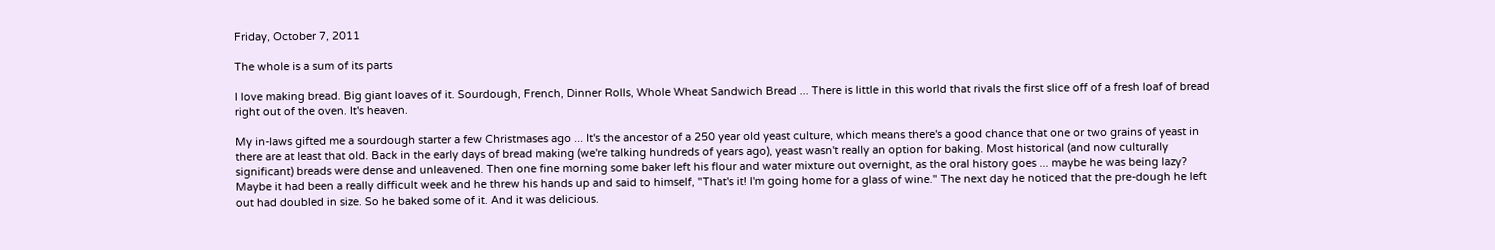Friday, October 7, 2011

The whole is a sum of its parts

I love making bread. Big giant loaves of it. Sourdough, French, Dinner Rolls, Whole Wheat Sandwich Bread ... There is little in this world that rivals the first slice off of a fresh loaf of bread right out of the oven. It's heaven.

My in-laws gifted me a sourdough starter a few Christmases ago ... It's the ancestor of a 250 year old yeast culture, which means there's a good chance that one or two grains of yeast in there are at least that old. Back in the early days of bread making (we're talking hundreds of years ago), yeast wasn't really an option for baking. Most historical (and now culturally significant) breads were dense and unleavened. Then one fine morning some baker left his flour and water mixture out overnight, as the oral history goes ... maybe he was being lazy? Maybe it had been a really difficult week and he threw his hands up and said to himself, "That's it! I'm going home for a glass of wine." The next day he noticed that the pre-dough he left out had doubled in size. So he baked some of it. And it was delicious.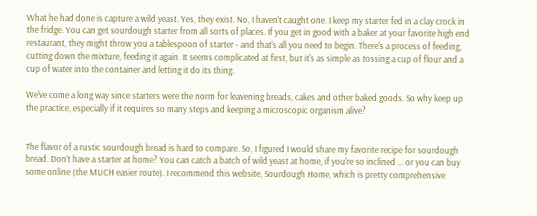What he had done is capture a wild yeast. Yes, they exist. No, I haven't caught one. I keep my starter fed in a clay crock in the fridge. You can get sourdough starter from all sorts of places. If you get in good with a baker at your favorite high end restaurant, they might throw you a tablespoon of starter - and that's all you need to begin. There's a process of feeding, cutting down the mixture, feeding it again. It seems complicated at first, but it's as simple as tossing a cup of flour and a cup of water into the container and letting it do its thing.

We've come a long way since starters were the norm for leavening breads, cakes and other baked goods. So why keep up the practice, especially if it requires so many steps and keeping a microscopic organism alive?


The flavor of a rustic sourdough bread is hard to compare. So, I figured I would share my favorite recipe for sourdough bread. Don't have a starter at home? You can catch a batch of wild yeast at home, if you're so inclined ... or you can buy some online (the MUCH easier route). I recommend this website, Sourdough Home, which is pretty comprehensive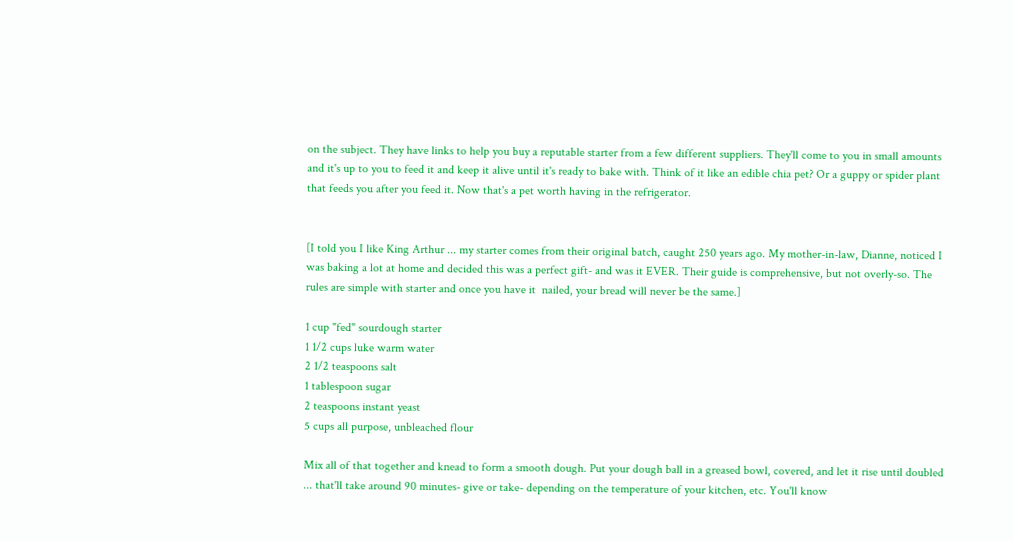on the subject. They have links to help you buy a reputable starter from a few different suppliers. They'll come to you in small amounts and it's up to you to feed it and keep it alive until it's ready to bake with. Think of it like an edible chia pet? Or a guppy or spider plant that feeds you after you feed it. Now that's a pet worth having in the refrigerator.


[I told you I like King Arthur ... my starter comes from their original batch, caught 250 years ago. My mother-in-law, Dianne, noticed I was baking a lot at home and decided this was a perfect gift- and was it EVER. Their guide is comprehensive, but not overly-so. The rules are simple with starter and once you have it  nailed, your bread will never be the same.]

1 cup "fed" sourdough starter
1 1/2 cups luke warm water
2 1/2 teaspoons salt
1 tablespoon sugar
2 teaspoons instant yeast
5 cups all purpose, unbleached flour

Mix all of that together and knead to form a smooth dough. Put your dough ball in a greased bowl, covered, and let it rise until doubled ... that'll take around 90 minutes- give or take- depending on the temperature of your kitchen, etc. You'll know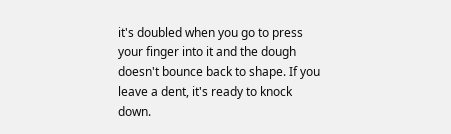it's doubled when you go to press your finger into it and the dough doesn't bounce back to shape. If you leave a dent, it's ready to knock down.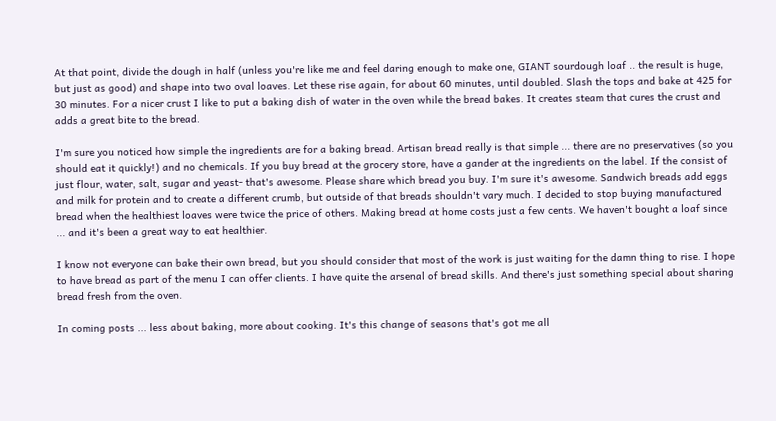At that point, divide the dough in half (unless you're like me and feel daring enough to make one, GIANT sourdough loaf .. the result is huge, but just as good) and shape into two oval loaves. Let these rise again, for about 60 minutes, until doubled. Slash the tops and bake at 425 for 30 minutes. For a nicer crust I like to put a baking dish of water in the oven while the bread bakes. It creates steam that cures the crust and adds a great bite to the bread.

I'm sure you noticed how simple the ingredients are for a baking bread. Artisan bread really is that simple ... there are no preservatives (so you should eat it quickly!) and no chemicals. If you buy bread at the grocery store, have a gander at the ingredients on the label. If the consist of just flour, water, salt, sugar and yeast- that's awesome. Please share which bread you buy. I'm sure it's awesome. Sandwich breads add eggs and milk for protein and to create a different crumb, but outside of that breads shouldn't vary much. I decided to stop buying manufactured bread when the healthiest loaves were twice the price of others. Making bread at home costs just a few cents. We haven't bought a loaf since ... and it's been a great way to eat healthier.

I know not everyone can bake their own bread, but you should consider that most of the work is just waiting for the damn thing to rise. I hope to have bread as part of the menu I can offer clients. I have quite the arsenal of bread skills. And there's just something special about sharing bread fresh from the oven.

In coming posts ... less about baking, more about cooking. It's this change of seasons that's got me all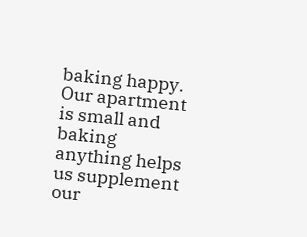baking happy. Our apartment is small and baking anything helps us supplement our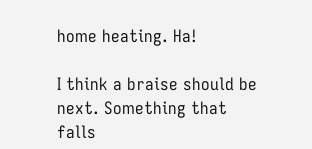home heating. Ha!

I think a braise should be next. Something that falls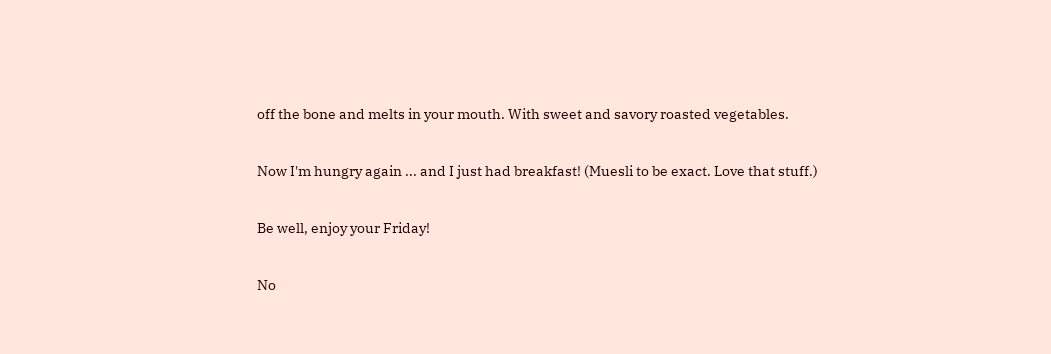off the bone and melts in your mouth. With sweet and savory roasted vegetables.

Now I'm hungry again ... and I just had breakfast! (Muesli to be exact. Love that stuff.)

Be well, enjoy your Friday!

No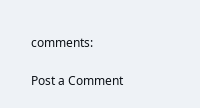comments:

Post a Comment